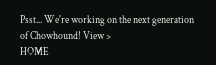Psst... We're working on the next generation of Chowhound! View >
HOME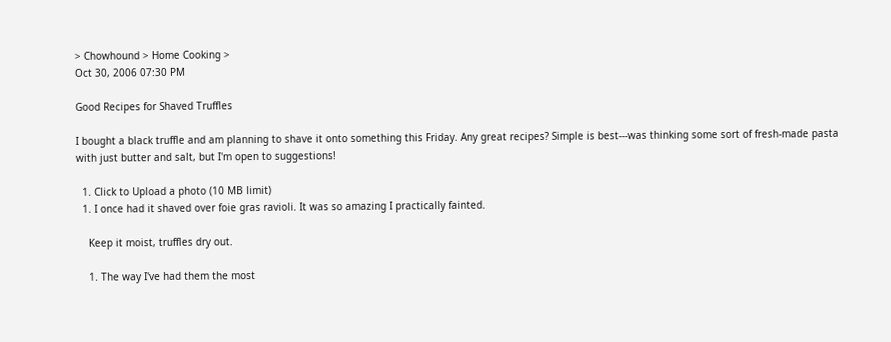> Chowhound > Home Cooking >
Oct 30, 2006 07:30 PM

Good Recipes for Shaved Truffles

I bought a black truffle and am planning to shave it onto something this Friday. Any great recipes? Simple is best---was thinking some sort of fresh-made pasta with just butter and salt, but I'm open to suggestions!

  1. Click to Upload a photo (10 MB limit)
  1. I once had it shaved over foie gras ravioli. It was so amazing I practically fainted.

    Keep it moist, truffles dry out.

    1. The way I've had them the most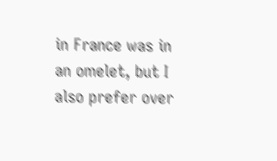in France was in an omelet, but I also prefer over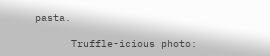pasta.

      Truffle-icious photo: